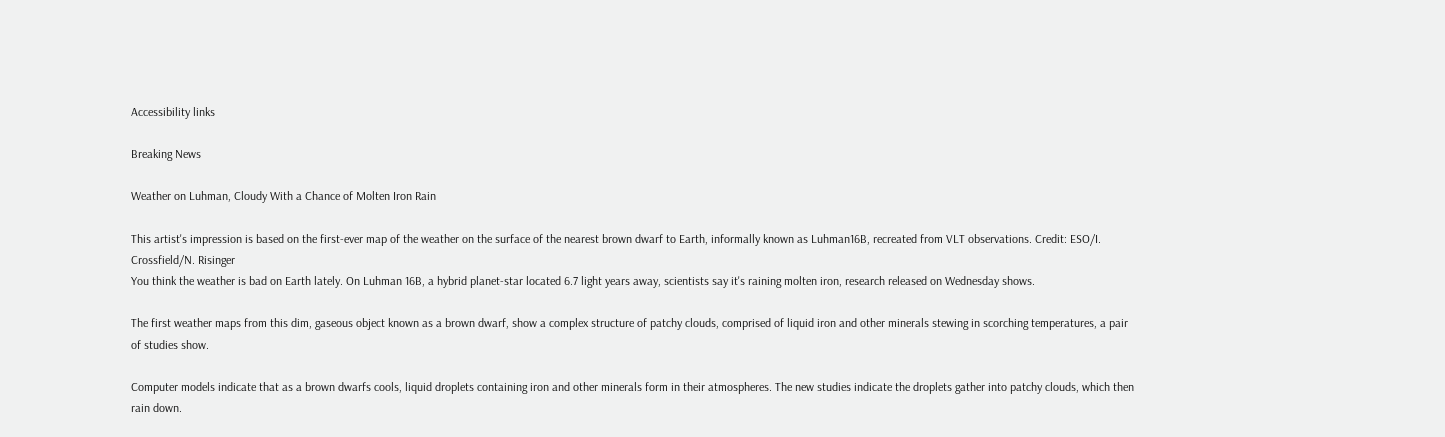Accessibility links

Breaking News

Weather on Luhman, Cloudy With a Chance of Molten Iron Rain

This artist's impression is based on the first-ever map of the weather on the surface of the nearest brown dwarf to Earth, informally known as Luhman16B, recreated from VLT observations. Credit: ESO/I. Crossfield/N. Risinger
You think the weather is bad on Earth lately. On Luhman 16B, a hybrid planet-star located 6.7 light years away, scientists say it's raining molten iron, research released on Wednesday shows.

The first weather maps from this dim, gaseous object known as a brown dwarf, show a complex structure of patchy clouds, comprised of liquid iron and other minerals stewing in scorching temperatures, a pair of studies show.

Computer models indicate that as a brown dwarfs cools, liquid droplets containing iron and other minerals form in their atmospheres. The new studies indicate the droplets gather into patchy clouds, which then rain down.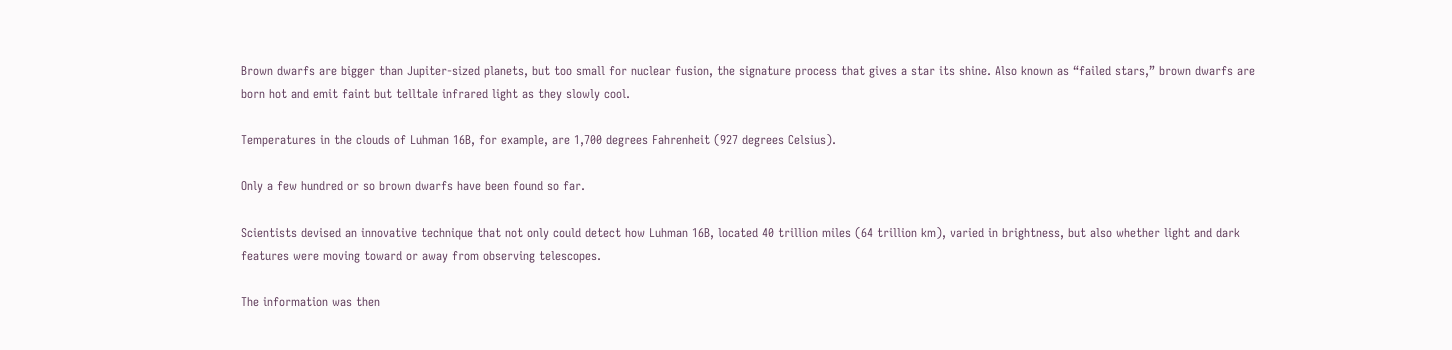Brown dwarfs are bigger than Jupiter-sized planets, but too small for nuclear fusion, the signature process that gives a star its shine. Also known as “failed stars,” brown dwarfs are born hot and emit faint but telltale infrared light as they slowly cool.

Temperatures in the clouds of Luhman 16B, for example, are 1,700 degrees Fahrenheit (927 degrees Celsius).

Only a few hundred or so brown dwarfs have been found so far.

Scientists devised an innovative technique that not only could detect how Luhman 16B, located 40 trillion miles (64 trillion km), varied in brightness, but also whether light and dark features were moving toward or away from observing telescopes.

The information was then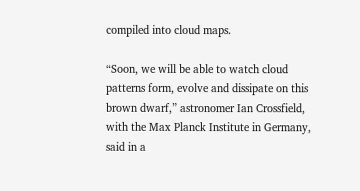compiled into cloud maps.

“Soon, we will be able to watch cloud patterns form, evolve and dissipate on this brown dwarf,” astronomer Ian Crossfield, with the Max Planck Institute in Germany, said in a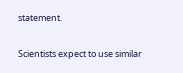statement.

Scientists expect to use similar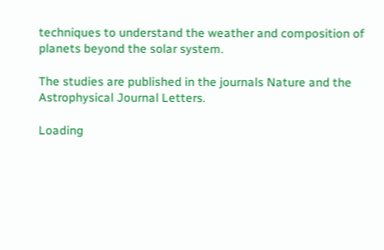techniques to understand the weather and composition of planets beyond the solar system.

The studies are published in the journals Nature and the Astrophysical Journal Letters.

Loading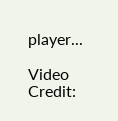player...

Video Credit: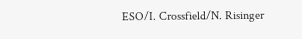ESO/I. Crossfield/N. Risinger